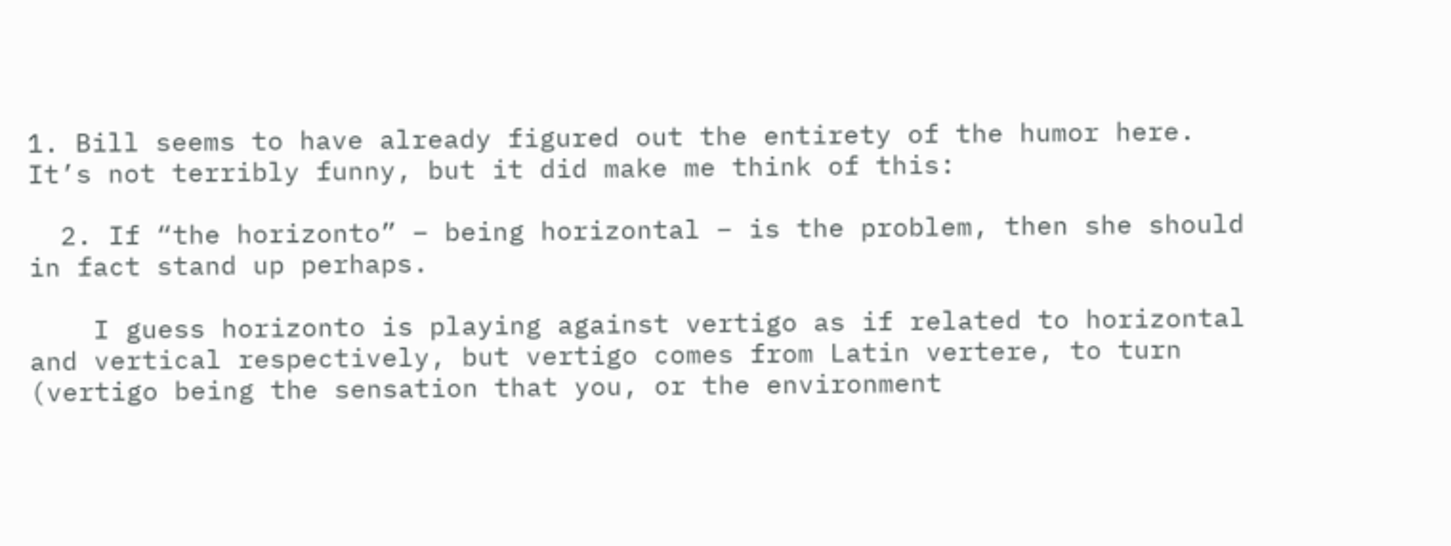1. Bill seems to have already figured out the entirety of the humor here. It’s not terribly funny, but it did make me think of this:

  2. If “the horizonto” – being horizontal – is the problem, then she should in fact stand up perhaps.

    I guess horizonto is playing against vertigo as if related to horizontal and vertical respectively, but vertigo comes from Latin vertere, to turn (vertigo being the sensation that you, or the environment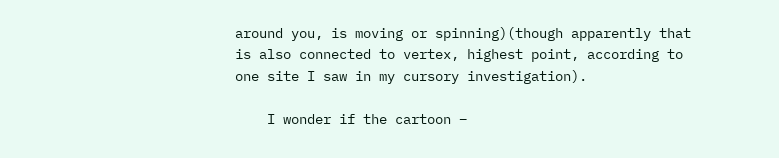around you, is moving or spinning)(though apparently that is also connected to vertex, highest point, according to one site I saw in my cursory investigation).

    I wonder if the cartoon –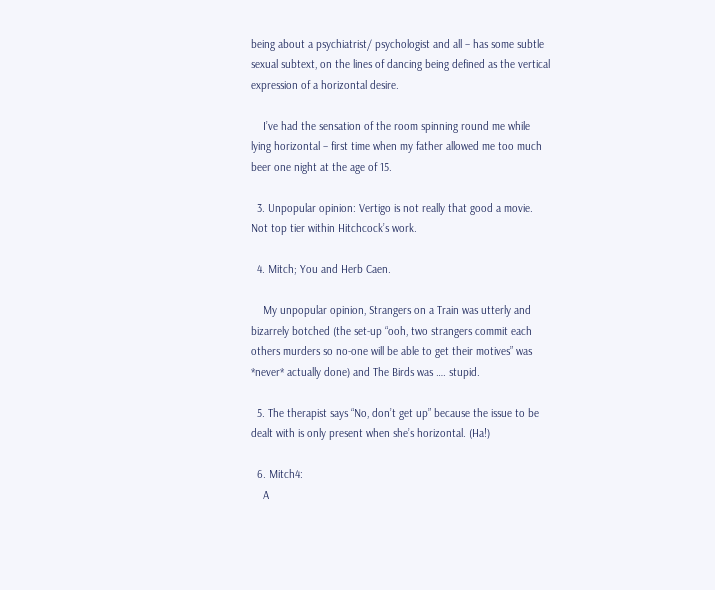being about a psychiatrist/ psychologist and all – has some subtle sexual subtext, on the lines of dancing being defined as the vertical expression of a horizontal desire.

    I’ve had the sensation of the room spinning round me while lying horizontal – first time when my father allowed me too much beer one night at the age of 15.

  3. Unpopular opinion: Vertigo is not really that good a movie. Not top tier within Hitchcock’s work.

  4. Mitch; You and Herb Caen.

    My unpopular opinion, Strangers on a Train was utterly and bizarrely botched (the set-up “ooh, two strangers commit each others murders so no-one will be able to get their motives” was *never* actually done) and The Birds was …. stupid.

  5. The therapist says “No, don’t get up” because the issue to be dealt with is only present when she’s horizontal. (Ha!)

  6. Mitch4:
    A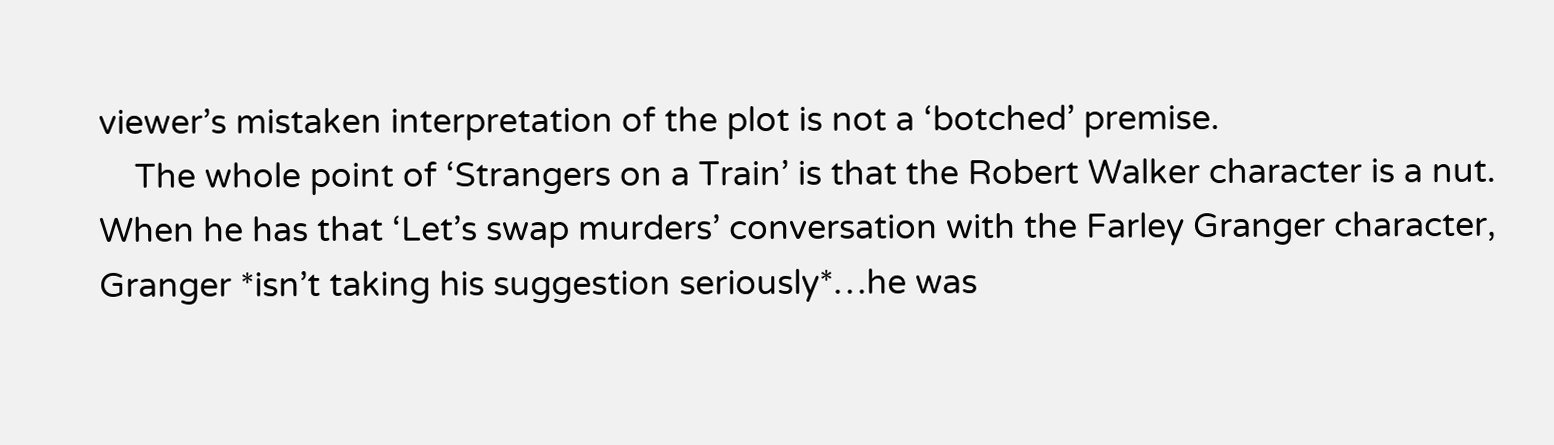viewer’s mistaken interpretation of the plot is not a ‘botched’ premise.
    The whole point of ‘Strangers on a Train’ is that the Robert Walker character is a nut. When he has that ‘Let’s swap murders’ conversation with the Farley Granger character, Granger *isn’t taking his suggestion seriously*…he was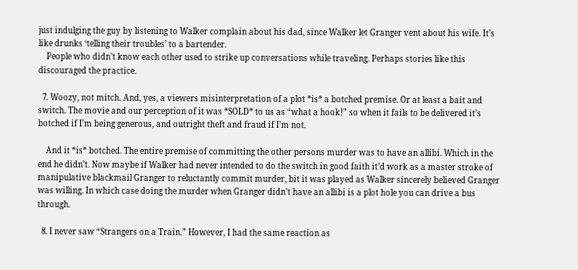just indulging the guy by listening to Walker complain about his dad, since Walker let Granger vent about his wife. It’s like drunks ‘telling their troubles’ to a bartender.
    People who didn’t know each other used to strike up conversations while traveling. Perhaps stories like this discouraged the practice.

  7. Woozy, not mitch. And, yes, a viewers misinterpretation of a plot *is* a botched premise. Or at least a bait and switch. The movie and our perception of it was *SOLD* to us as “what a hook!” so when it fails to be delivered it’s botched if I’m being generous, and outright theft and fraud if I’m not.

    And it *is* botched. The entire premise of committing the other persons murder was to have an allibi. Which in the end he didn’t. Now maybe if Walker had never intended to do the switch in good faith it’d work as a master stroke of manipulative blackmail Granger to reluctantly commit murder, bit it was played as Walker sincerely believed Granger was willing. In which case doing the murder when Granger didn’t have an allibi is a plot hole you can drive a bus through.

  8. I never saw “Strangers on a Train.” However, I had the same reaction as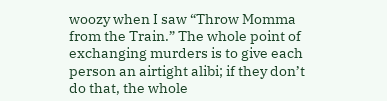woozy when I saw “Throw Momma from the Train.” The whole point of exchanging murders is to give each person an airtight alibi; if they don’t do that, the whole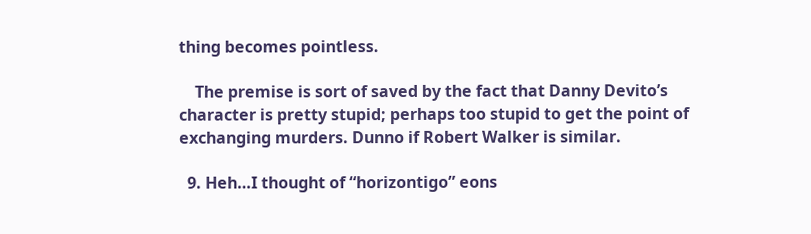thing becomes pointless.

    The premise is sort of saved by the fact that Danny Devito’s character is pretty stupid; perhaps too stupid to get the point of exchanging murders. Dunno if Robert Walker is similar.

  9. Heh…I thought of “horizontigo” eons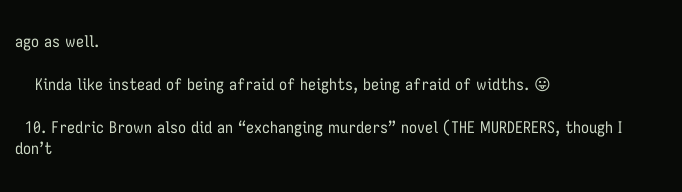ago as well.

    Kinda like instead of being afraid of heights, being afraid of widths. 😛

  10. Fredric Brown also did an “exchanging murders” novel (THE MURDERERS, though I don’t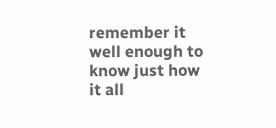remember it well enough to know just how it all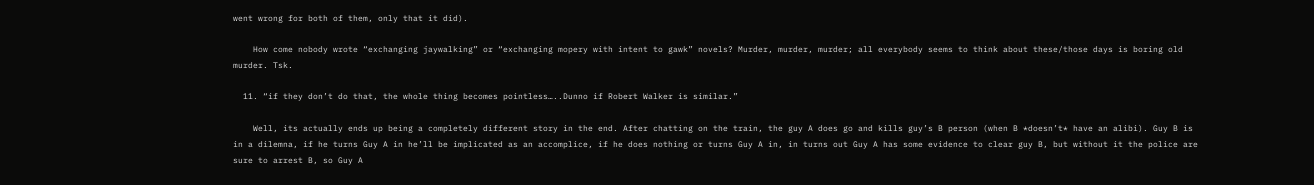went wrong for both of them, only that it did).

    How come nobody wrote “exchanging jaywalking” or “exchanging mopery with intent to gawk” novels? Murder, murder, murder; all everybody seems to think about these/those days is boring old murder. Tsk.

  11. “if they don’t do that, the whole thing becomes pointless…..Dunno if Robert Walker is similar.”

    Well, its actually ends up being a completely different story in the end. After chatting on the train, the guy A does go and kills guy’s B person (when B *doesn’t* have an alibi). Guy B is in a dilemna, if he turns Guy A in he’ll be implicated as an accomplice, if he does nothing or turns Guy A in, in turns out Guy A has some evidence to clear guy B, but without it the police are sure to arrest B, so Guy A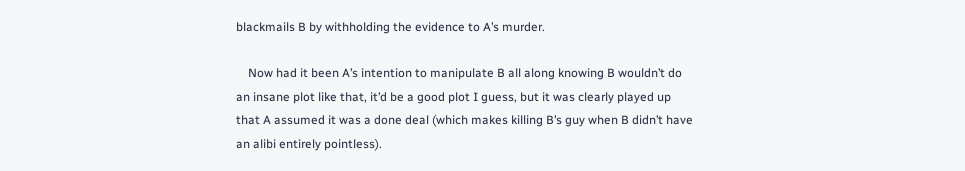blackmails B by withholding the evidence to A’s murder.

    Now had it been A’s intention to manipulate B all along knowing B wouldn’t do an insane plot like that, it’d be a good plot I guess, but it was clearly played up that A assumed it was a done deal (which makes killing B’s guy when B didn’t have an alibi entirely pointless).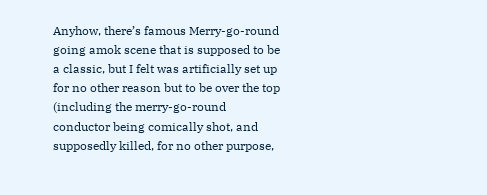Anyhow, there’s famous Merry-go-round going amok scene that is supposed to be a classic, but I felt was artificially set up for no other reason but to be over the top (including the merry-go-round conductor being comically shot, and supposedly killed, for no other purpose,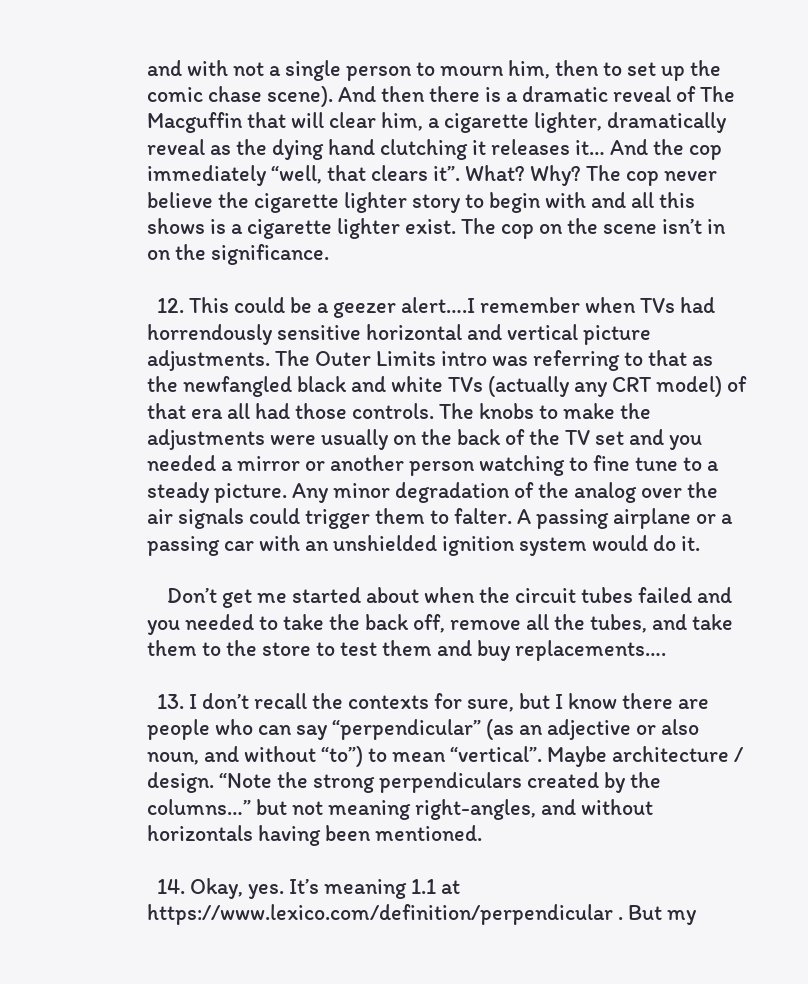and with not a single person to mourn him, then to set up the comic chase scene). And then there is a dramatic reveal of The Macguffin that will clear him, a cigarette lighter, dramatically reveal as the dying hand clutching it releases it… And the cop immediately “well, that clears it”. What? Why? The cop never believe the cigarette lighter story to begin with and all this shows is a cigarette lighter exist. The cop on the scene isn’t in on the significance.

  12. This could be a geezer alert….I remember when TVs had horrendously sensitive horizontal and vertical picture adjustments. The Outer Limits intro was referring to that as the newfangled black and white TVs (actually any CRT model) of that era all had those controls. The knobs to make the adjustments were usually on the back of the TV set and you needed a mirror or another person watching to fine tune to a steady picture. Any minor degradation of the analog over the air signals could trigger them to falter. A passing airplane or a passing car with an unshielded ignition system would do it.

    Don’t get me started about when the circuit tubes failed and you needed to take the back off, remove all the tubes, and take them to the store to test them and buy replacements….

  13. I don’t recall the contexts for sure, but I know there are people who can say “perpendicular” (as an adjective or also noun, and without “to”) to mean “vertical”. Maybe architecture / design. “Note the strong perpendiculars created by the columns…” but not meaning right-angles, and without horizontals having been mentioned.

  14. Okay, yes. It’s meaning 1.1 at https://www.lexico.com/definition/perpendicular . But my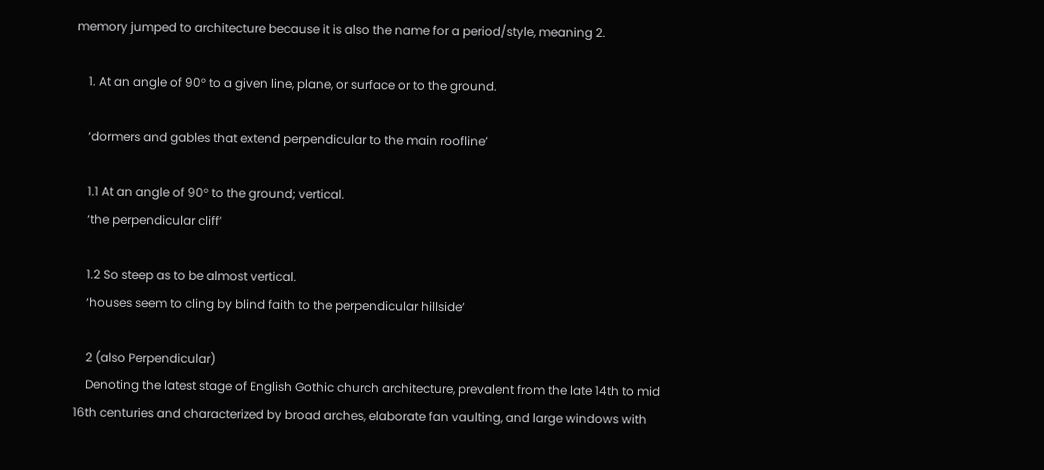memory jumped to architecture because it is also the name for a period/style, meaning 2.

    1. At an angle of 90° to a given line, plane, or surface or to the ground.

    ‘dormers and gables that extend perpendicular to the main roofline’

    1.1 At an angle of 90° to the ground; vertical.
    ‘the perpendicular cliff’

    1.2 So steep as to be almost vertical.
    ‘houses seem to cling by blind faith to the perpendicular hillside’

    2 (also Perpendicular)
    Denoting the latest stage of English Gothic church architecture, prevalent from the late 14th to mid 16th centuries and characterized by broad arches, elaborate fan vaulting, and large windows with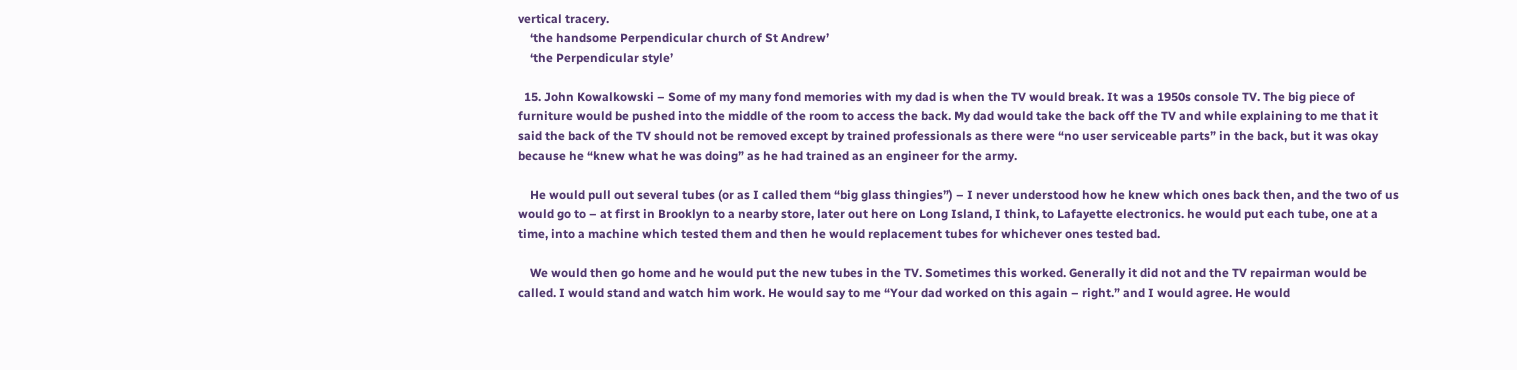vertical tracery.
    ‘the handsome Perpendicular church of St Andrew’
    ‘the Perpendicular style’

  15. John Kowalkowski – Some of my many fond memories with my dad is when the TV would break. It was a 1950s console TV. The big piece of furniture would be pushed into the middle of the room to access the back. My dad would take the back off the TV and while explaining to me that it said the back of the TV should not be removed except by trained professionals as there were “no user serviceable parts” in the back, but it was okay because he “knew what he was doing” as he had trained as an engineer for the army.

    He would pull out several tubes (or as I called them “big glass thingies”) – I never understood how he knew which ones back then, and the two of us would go to – at first in Brooklyn to a nearby store, later out here on Long Island, I think, to Lafayette electronics. he would put each tube, one at a time, into a machine which tested them and then he would replacement tubes for whichever ones tested bad.

    We would then go home and he would put the new tubes in the TV. Sometimes this worked. Generally it did not and the TV repairman would be called. I would stand and watch him work. He would say to me “Your dad worked on this again – right.” and I would agree. He would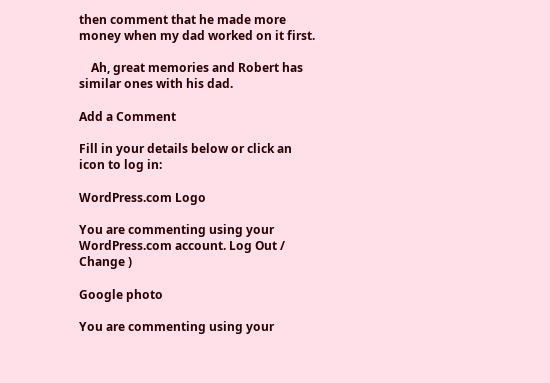then comment that he made more money when my dad worked on it first.

    Ah, great memories and Robert has similar ones with his dad.

Add a Comment

Fill in your details below or click an icon to log in:

WordPress.com Logo

You are commenting using your WordPress.com account. Log Out /  Change )

Google photo

You are commenting using your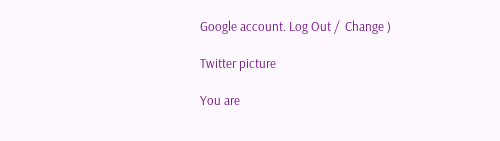Google account. Log Out /  Change )

Twitter picture

You are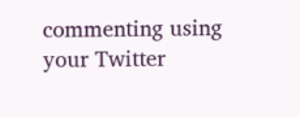commenting using your Twitter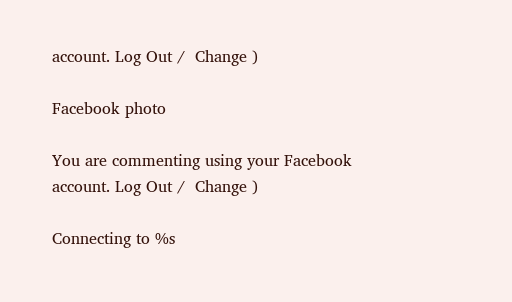account. Log Out /  Change )

Facebook photo

You are commenting using your Facebook account. Log Out /  Change )

Connecting to %s